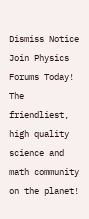Dismiss Notice
Join Physics Forums Today!
The friendliest, high quality science and math community on the planet!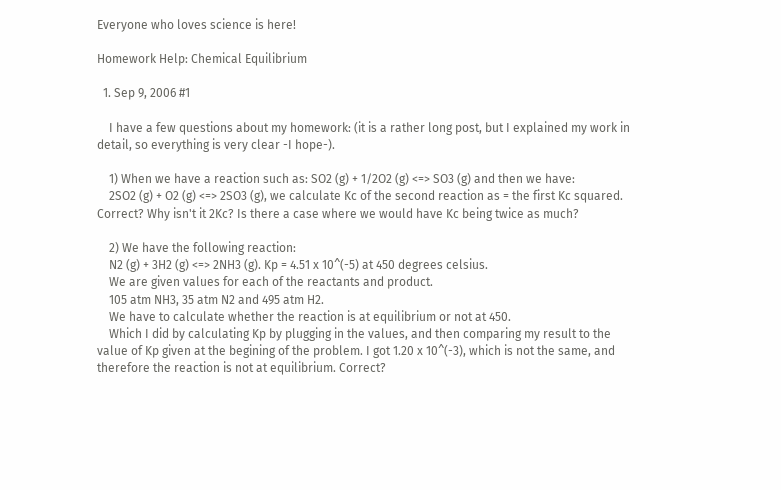Everyone who loves science is here!

Homework Help: Chemical Equilibrium

  1. Sep 9, 2006 #1

    I have a few questions about my homework: (it is a rather long post, but I explained my work in detail, so everything is very clear -I hope-).

    1) When we have a reaction such as: SO2 (g) + 1/2O2 (g) <=> SO3 (g) and then we have:
    2SO2 (g) + O2 (g) <=> 2SO3 (g), we calculate Kc of the second reaction as = the first Kc squared. Correct? Why isn't it 2Kc? Is there a case where we would have Kc being twice as much?

    2) We have the following reaction:
    N2 (g) + 3H2 (g) <=> 2NH3 (g). Kp = 4.51 x 10^(-5) at 450 degrees celsius.
    We are given values for each of the reactants and product.
    105 atm NH3, 35 atm N2 and 495 atm H2.
    We have to calculate whether the reaction is at equilibrium or not at 450.
    Which I did by calculating Kp by plugging in the values, and then comparing my result to the value of Kp given at the begining of the problem. I got 1.20 x 10^(-3), which is not the same, and therefore the reaction is not at equilibrium. Correct?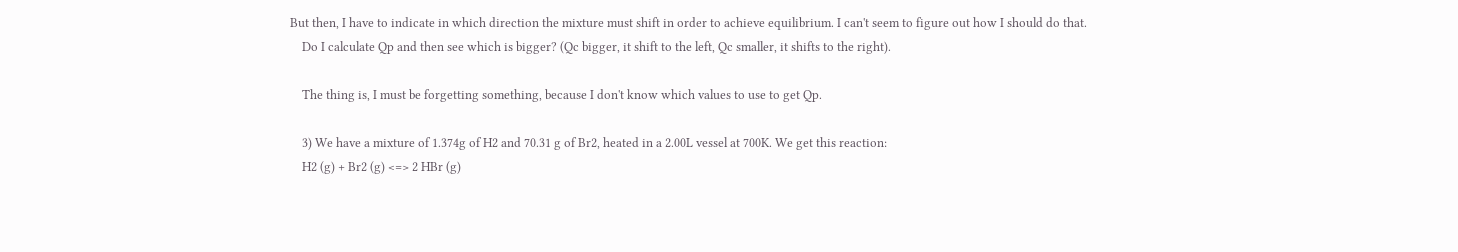But then, I have to indicate in which direction the mixture must shift in order to achieve equilibrium. I can't seem to figure out how I should do that.
    Do I calculate Qp and then see which is bigger? (Qc bigger, it shift to the left, Qc smaller, it shifts to the right).

    The thing is, I must be forgetting something, because I don't know which values to use to get Qp.

    3) We have a mixture of 1.374g of H2 and 70.31 g of Br2, heated in a 2.00L vessel at 700K. We get this reaction:
    H2 (g) + Br2 (g) <=> 2 HBr (g)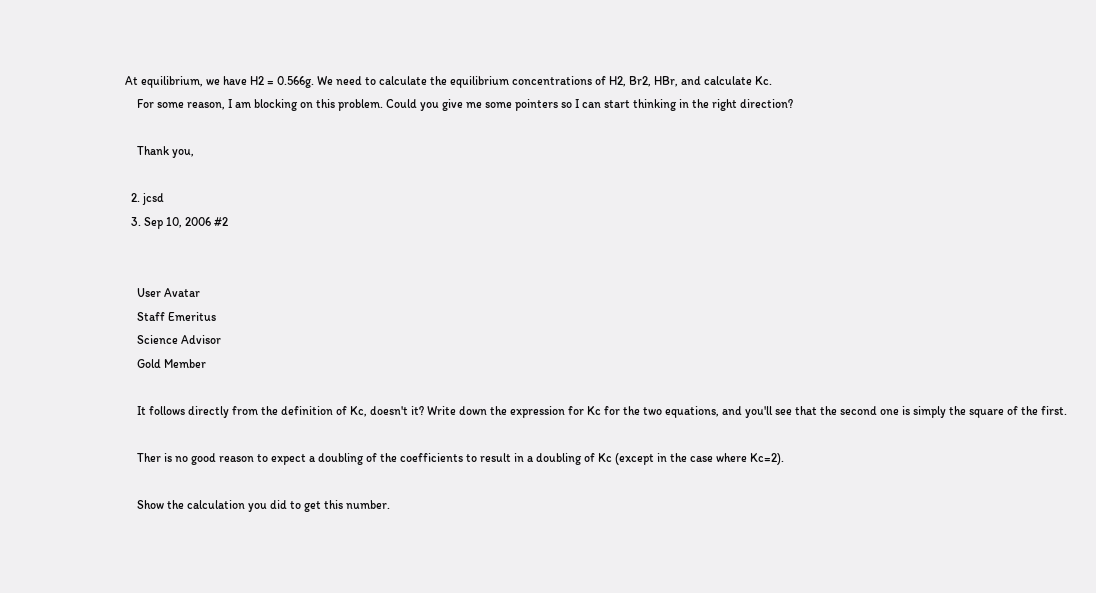At equilibrium, we have H2 = 0.566g. We need to calculate the equilibrium concentrations of H2, Br2, HBr, and calculate Kc.
    For some reason, I am blocking on this problem. Could you give me some pointers so I can start thinking in the right direction?

    Thank you,

  2. jcsd
  3. Sep 10, 2006 #2


    User Avatar
    Staff Emeritus
    Science Advisor
    Gold Member

    It follows directly from the definition of Kc, doesn't it? Write down the expression for Kc for the two equations, and you'll see that the second one is simply the square of the first.

    Ther is no good reason to expect a doubling of the coefficients to result in a doubling of Kc (except in the case where Kc=2).

    Show the calculation you did to get this number.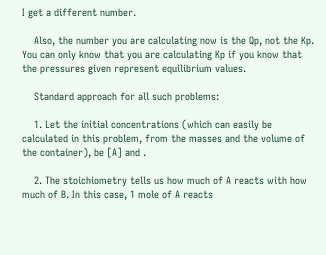I get a different number.

    Also, the number you are calculating now is the Qp, not the Kp. You can only know that you are calculating Kp if you know that the pressures given represent equilibrium values.

    Standard approach for all such problems:

    1. Let the initial concentrations (which can easily be calculated in this problem, from the masses and the volume of the container), be [A] and .

    2. The stoichiometry tells us how much of A reacts with how much of B. In this case, 1 mole of A reacts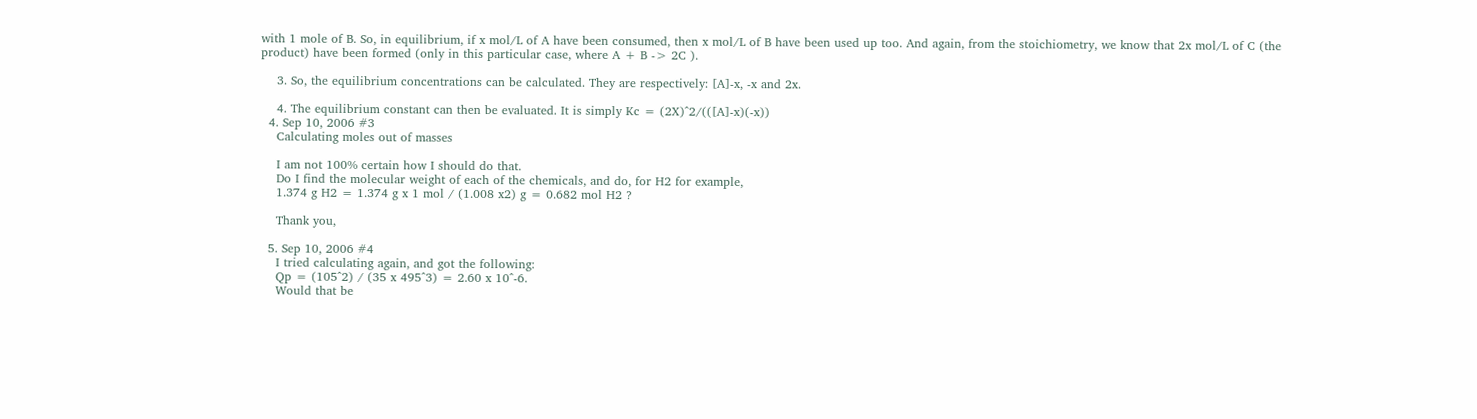with 1 mole of B. So, in equilibrium, if x mol/L of A have been consumed, then x mol/L of B have been used up too. And again, from the stoichiometry, we know that 2x mol/L of C (the product) have been formed (only in this particular case, where A + B -> 2C ).

    3. So, the equilibrium concentrations can be calculated. They are respectively: [A]-x, -x and 2x.

    4. The equilibrium constant can then be evaluated. It is simply Kc = (2X)^2/(([A]-x)(-x))
  4. Sep 10, 2006 #3
    Calculating moles out of masses

    I am not 100% certain how I should do that.
    Do I find the molecular weight of each of the chemicals, and do, for H2 for example,
    1.374 g H2 = 1.374 g x 1 mol / (1.008 x2) g = 0.682 mol H2 ?

    Thank you,

  5. Sep 10, 2006 #4
    I tried calculating again, and got the following:
    Qp = (105^2) / (35 x 495^3) = 2.60 x 10^-6.
    Would that be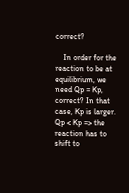correct?

    In order for the reaction to be at equilibrium, we need Qp = Kp, correct? In that case, Kp is larger. Qp < Kp => the reaction has to shift to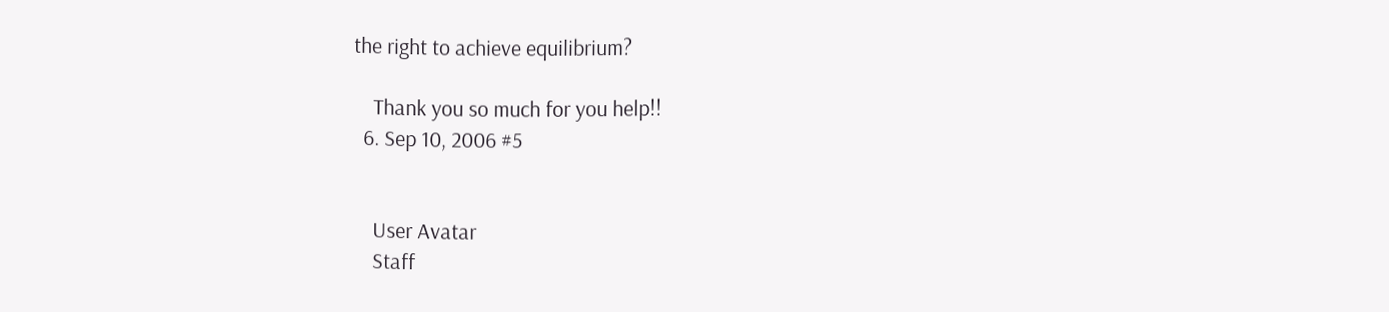the right to achieve equilibrium?

    Thank you so much for you help!!
  6. Sep 10, 2006 #5


    User Avatar
    Staff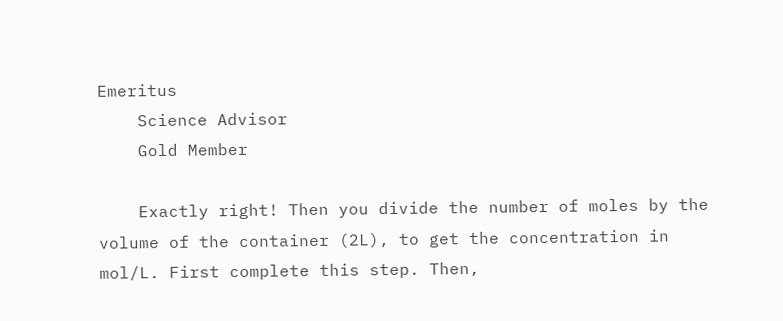Emeritus
    Science Advisor
    Gold Member

    Exactly right! Then you divide the number of moles by the volume of the container (2L), to get the concentration in mol/L. First complete this step. Then,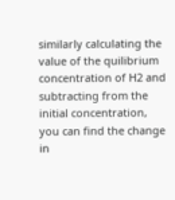similarly calculating the value of the quilibrium concentration of H2 and subtracting from the initial concentration, you can find the change in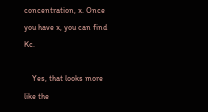concentration, x. Once you have x, you can find Kc.

    Yes, that looks more like the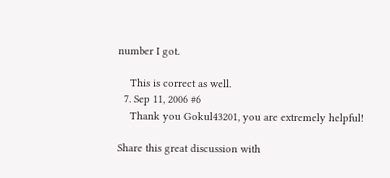number I got.

    This is correct as well.
  7. Sep 11, 2006 #6
    Thank you Gokul43201, you are extremely helpful!

Share this great discussion with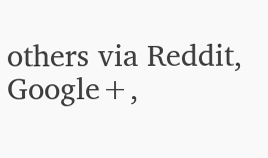others via Reddit, Google+,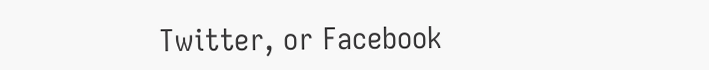Twitter, or Facebook